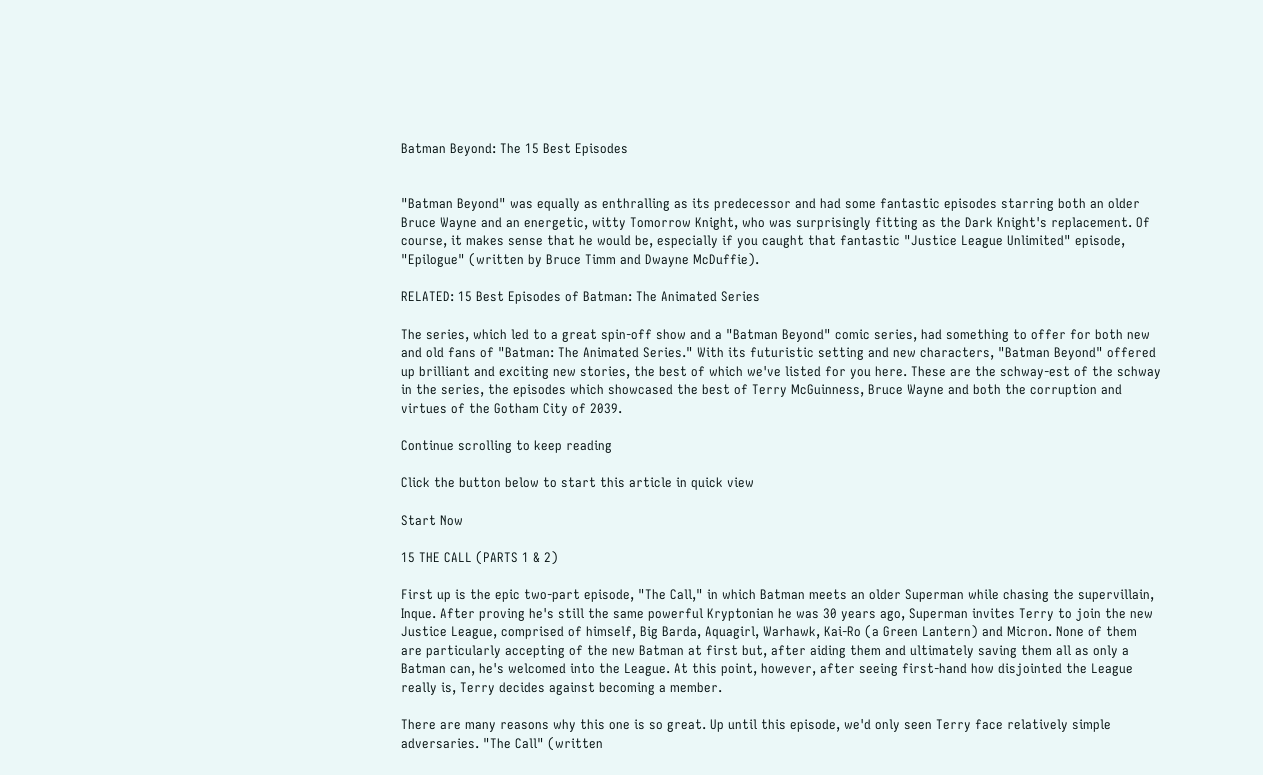Batman Beyond: The 15 Best Episodes


"Batman Beyond" was equally as enthralling as its predecessor and had some fantastic episodes starring both an older Bruce Wayne and an energetic, witty Tomorrow Knight, who was surprisingly fitting as the Dark Knight's replacement. Of course, it makes sense that he would be, especially if you caught that fantastic "Justice League Unlimited" episode, "Epilogue" (written by Bruce Timm and Dwayne McDuffie).

RELATED: 15 Best Episodes of Batman: The Animated Series

The series, which led to a great spin-off show and a "Batman Beyond" comic series, had something to offer for both new and old fans of "Batman: The Animated Series." With its futuristic setting and new characters, "Batman Beyond" offered up brilliant and exciting new stories, the best of which we've listed for you here. These are the schway-est of the schway in the series, the episodes which showcased the best of Terry McGuinness, Bruce Wayne and both the corruption and virtues of the Gotham City of 2039.

Continue scrolling to keep reading

Click the button below to start this article in quick view

Start Now

15 THE CALL (PARTS 1 & 2)

First up is the epic two-part episode, "The Call," in which Batman meets an older Superman while chasing the supervillain, Inque. After proving he's still the same powerful Kryptonian he was 30 years ago, Superman invites Terry to join the new Justice League, comprised of himself, Big Barda, Aquagirl, Warhawk, Kai-Ro (a Green Lantern) and Micron. None of them are particularly accepting of the new Batman at first but, after aiding them and ultimately saving them all as only a Batman can, he's welcomed into the League. At this point, however, after seeing first-hand how disjointed the League really is, Terry decides against becoming a member.

There are many reasons why this one is so great. Up until this episode, we'd only seen Terry face relatively simple adversaries. "The Call" (written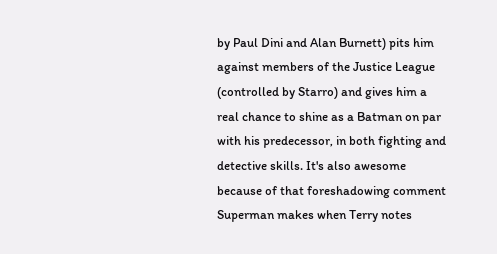by Paul Dini and Alan Burnett) pits him against members of the Justice League (controlled by Starro) and gives him a real chance to shine as a Batman on par with his predecessor, in both fighting and detective skills. It's also awesome because of that foreshadowing comment Superman makes when Terry notes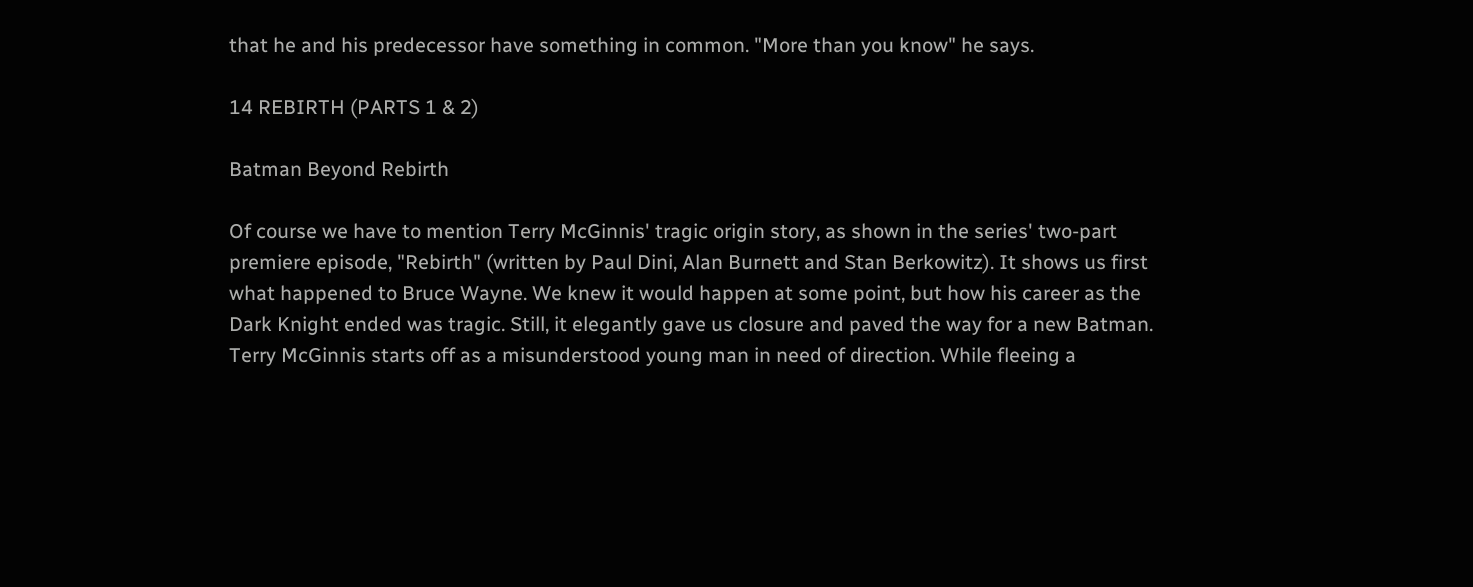that he and his predecessor have something in common. "More than you know" he says.

14 REBIRTH (PARTS 1 & 2)

Batman Beyond Rebirth

Of course we have to mention Terry McGinnis' tragic origin story, as shown in the series' two-part premiere episode, "Rebirth" (written by Paul Dini, Alan Burnett and Stan Berkowitz). It shows us first what happened to Bruce Wayne. We knew it would happen at some point, but how his career as the Dark Knight ended was tragic. Still, it elegantly gave us closure and paved the way for a new Batman. Terry McGinnis starts off as a misunderstood young man in need of direction. While fleeing a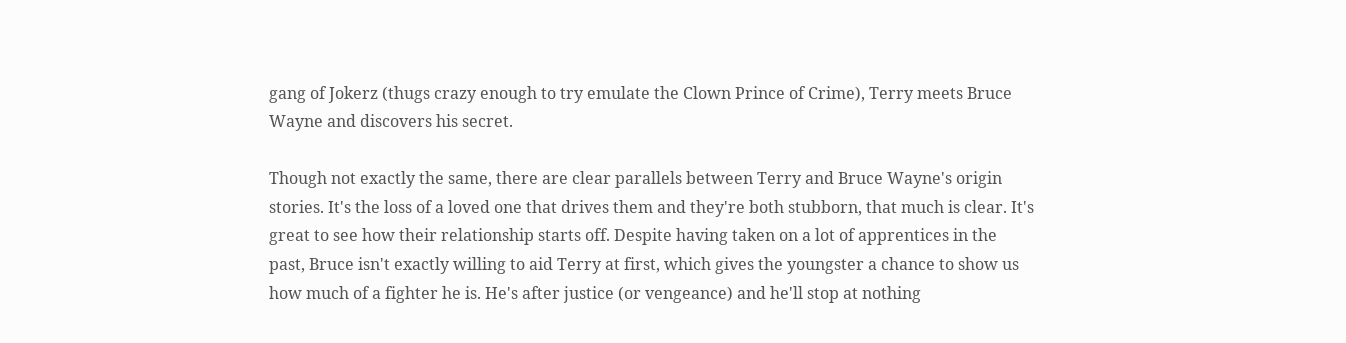gang of Jokerz (thugs crazy enough to try emulate the Clown Prince of Crime), Terry meets Bruce Wayne and discovers his secret.

Though not exactly the same, there are clear parallels between Terry and Bruce Wayne's origin stories. It's the loss of a loved one that drives them and they're both stubborn, that much is clear. It's great to see how their relationship starts off. Despite having taken on a lot of apprentices in the past, Bruce isn't exactly willing to aid Terry at first, which gives the youngster a chance to show us how much of a fighter he is. He's after justice (or vengeance) and he'll stop at nothing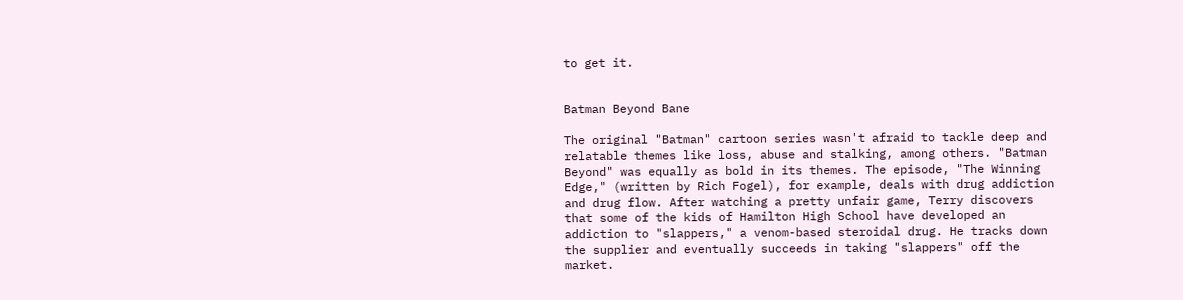to get it.


Batman Beyond Bane

The original "Batman" cartoon series wasn't afraid to tackle deep and relatable themes like loss, abuse and stalking, among others. "Batman Beyond" was equally as bold in its themes. The episode, "The Winning Edge," (written by Rich Fogel), for example, deals with drug addiction and drug flow. After watching a pretty unfair game, Terry discovers that some of the kids of Hamilton High School have developed an addiction to "slappers," a venom-based steroidal drug. He tracks down the supplier and eventually succeeds in taking "slappers" off the market.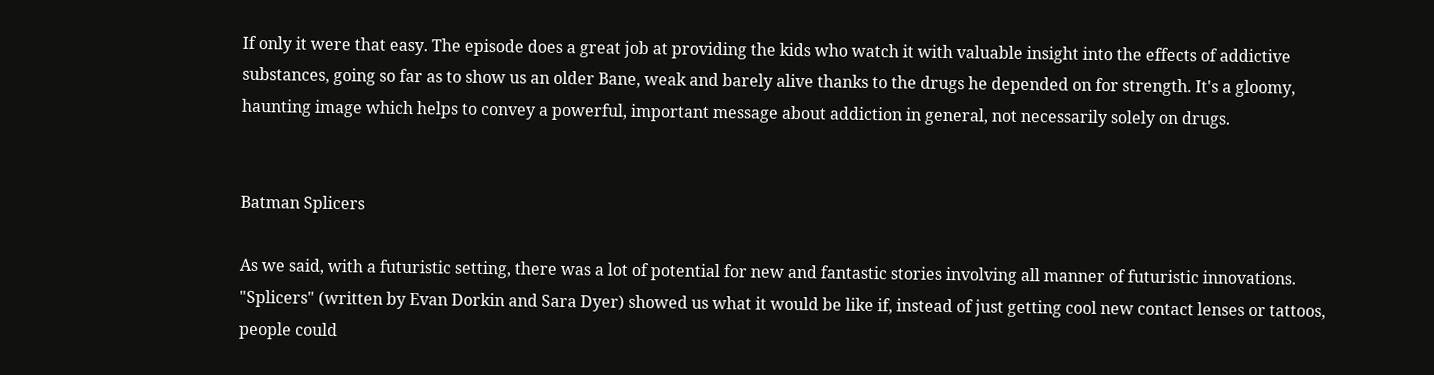If only it were that easy. The episode does a great job at providing the kids who watch it with valuable insight into the effects of addictive substances, going so far as to show us an older Bane, weak and barely alive thanks to the drugs he depended on for strength. It's a gloomy, haunting image which helps to convey a powerful, important message about addiction in general, not necessarily solely on drugs.


Batman Splicers

As we said, with a futuristic setting, there was a lot of potential for new and fantastic stories involving all manner of futuristic innovations. "Splicers" (written by Evan Dorkin and Sara Dyer) showed us what it would be like if, instead of just getting cool new contact lenses or tattoos, people could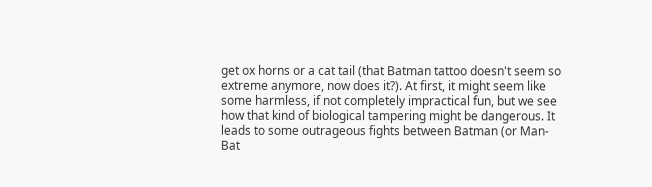get ox horns or a cat tail (that Batman tattoo doesn't seem so extreme anymore, now does it?). At first, it might seem like some harmless, if not completely impractical fun, but we see how that kind of biological tampering might be dangerous. It leads to some outrageous fights between Batman (or Man-Bat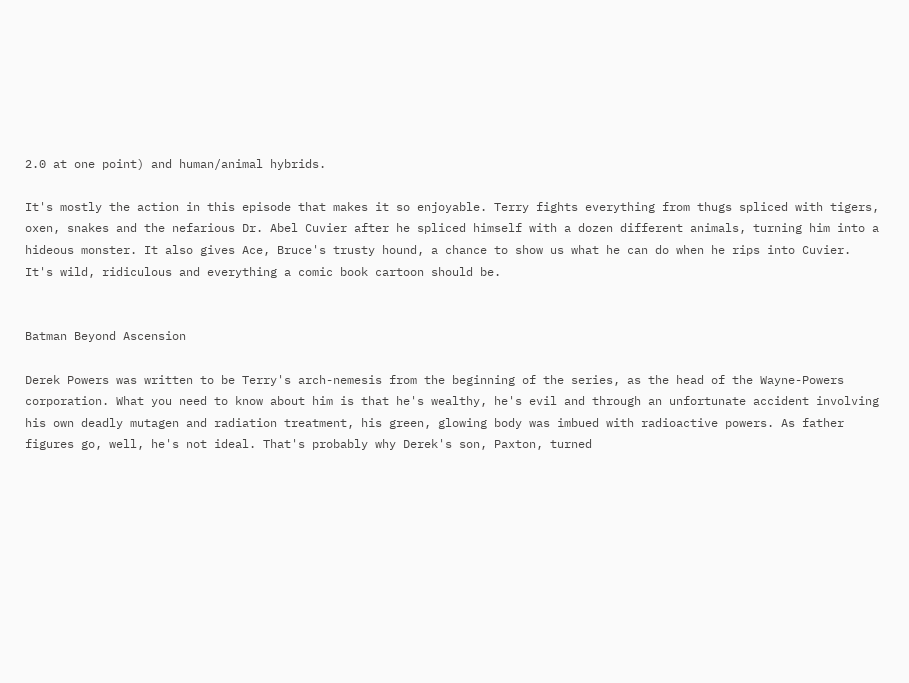2.0 at one point) and human/animal hybrids.

It's mostly the action in this episode that makes it so enjoyable. Terry fights everything from thugs spliced with tigers, oxen, snakes and the nefarious Dr. Abel Cuvier after he spliced himself with a dozen different animals, turning him into a hideous monster. It also gives Ace, Bruce's trusty hound, a chance to show us what he can do when he rips into Cuvier. It's wild, ridiculous and everything a comic book cartoon should be.


Batman Beyond Ascension

Derek Powers was written to be Terry's arch-nemesis from the beginning of the series, as the head of the Wayne-Powers corporation. What you need to know about him is that he's wealthy, he's evil and through an unfortunate accident involving his own deadly mutagen and radiation treatment, his green, glowing body was imbued with radioactive powers. As father figures go, well, he's not ideal. That's probably why Derek's son, Paxton, turned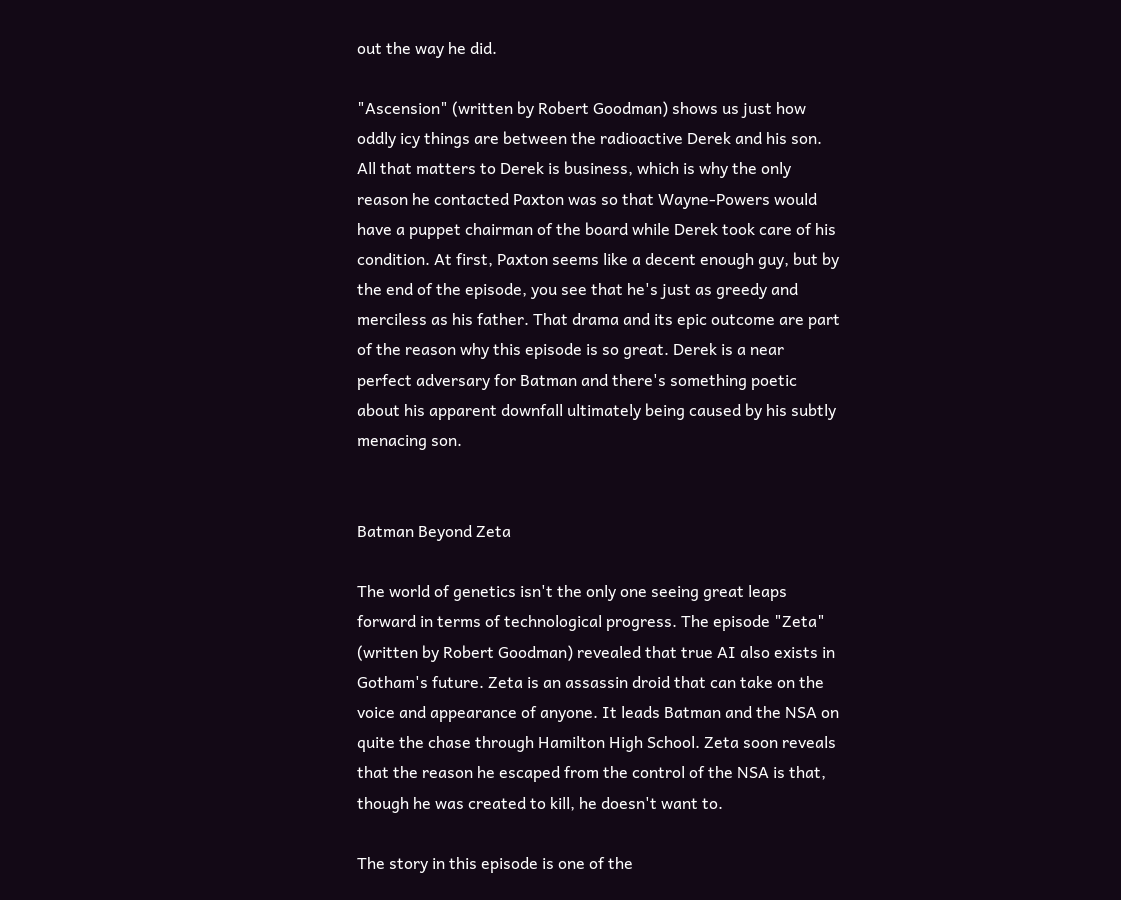out the way he did.

"Ascension" (written by Robert Goodman) shows us just how oddly icy things are between the radioactive Derek and his son. All that matters to Derek is business, which is why the only reason he contacted Paxton was so that Wayne-Powers would have a puppet chairman of the board while Derek took care of his condition. At first, Paxton seems like a decent enough guy, but by the end of the episode, you see that he's just as greedy and merciless as his father. That drama and its epic outcome are part of the reason why this episode is so great. Derek is a near perfect adversary for Batman and there's something poetic about his apparent downfall ultimately being caused by his subtly menacing son.


Batman Beyond Zeta

The world of genetics isn't the only one seeing great leaps forward in terms of technological progress. The episode "Zeta" (written by Robert Goodman) revealed that true AI also exists in Gotham's future. Zeta is an assassin droid that can take on the voice and appearance of anyone. It leads Batman and the NSA on quite the chase through Hamilton High School. Zeta soon reveals that the reason he escaped from the control of the NSA is that, though he was created to kill, he doesn't want to.

The story in this episode is one of the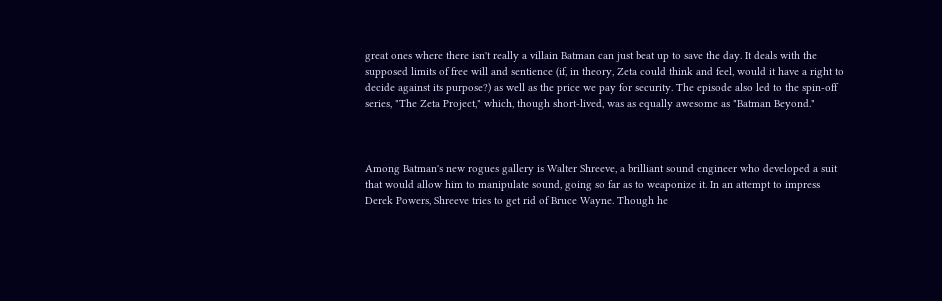great ones where there isn't really a villain Batman can just beat up to save the day. It deals with the supposed limits of free will and sentience (if, in theory, Zeta could think and feel, would it have a right to decide against its purpose?) as well as the price we pay for security. The episode also led to the spin-off series, "The Zeta Project," which, though short-lived, was as equally awesome as "Batman Beyond."



Among Batman's new rogues gallery is Walter Shreeve, a brilliant sound engineer who developed a suit that would allow him to manipulate sound, going so far as to weaponize it. In an attempt to impress Derek Powers, Shreeve tries to get rid of Bruce Wayne. Though he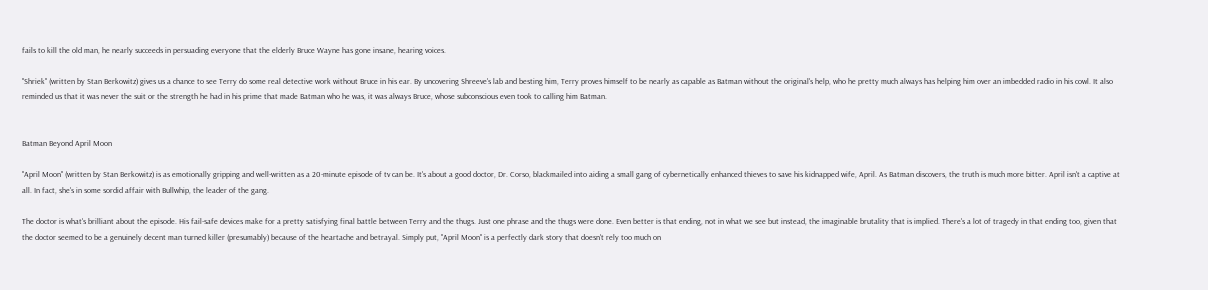fails to kill the old man, he nearly succeeds in persuading everyone that the elderly Bruce Wayne has gone insane, hearing voices.

"Shriek" (written by Stan Berkowitz) gives us a chance to see Terry do some real detective work without Bruce in his ear. By uncovering Shreeve's lab and besting him, Terry proves himself to be nearly as capable as Batman without the original's help, who he pretty much always has helping him over an imbedded radio in his cowl. It also reminded us that it was never the suit or the strength he had in his prime that made Batman who he was, it was always Bruce, whose subconscious even took to calling him Batman.


Batman Beyond April Moon

"April Moon" (written by Stan Berkowitz) is as emotionally gripping and well-written as a 20-minute episode of tv can be. It's about a good doctor, Dr. Corso, blackmailed into aiding a small gang of cybernetically enhanced thieves to save his kidnapped wife, April. As Batman discovers, the truth is much more bitter. April isn't a captive at all. In fact, she's in some sordid affair with Bullwhip, the leader of the gang.

The doctor is what's brilliant about the episode. His fail-safe devices make for a pretty satisfying final battle between Terry and the thugs. Just one phrase and the thugs were done. Even better is that ending, not in what we see but instead, the imaginable brutality that is implied. There's a lot of tragedy in that ending too, given that the doctor seemed to be a genuinely decent man turned killer (presumably) because of the heartache and betrayal. Simply put, "April Moon" is a perfectly dark story that doesn't rely too much on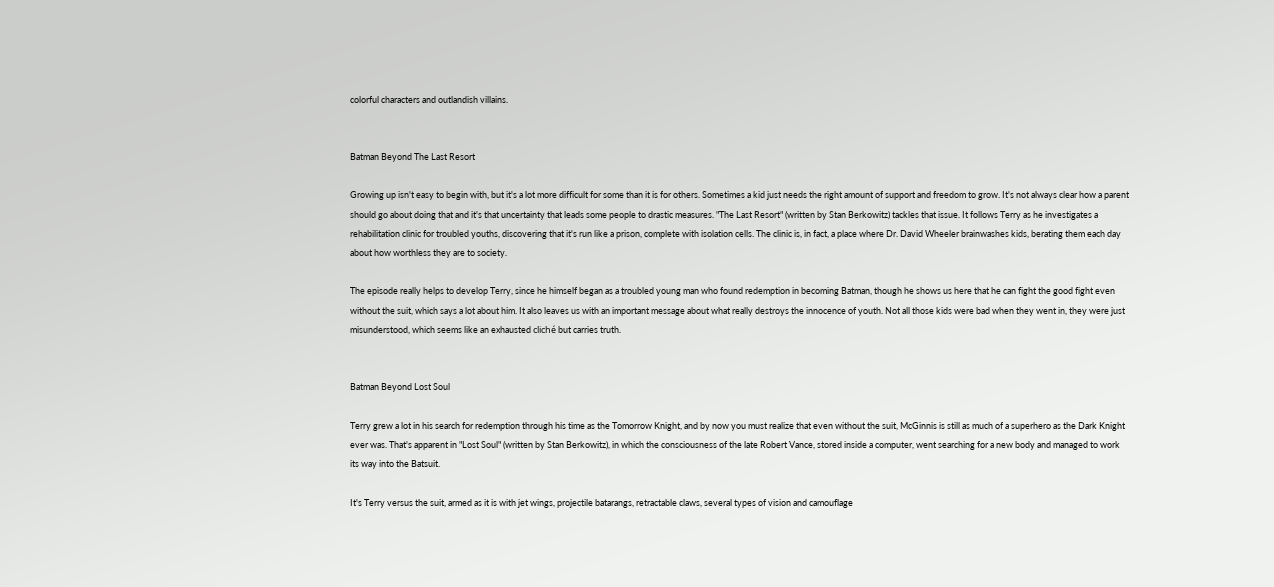colorful characters and outlandish villains.


Batman Beyond The Last Resort

Growing up isn't easy to begin with, but it's a lot more difficult for some than it is for others. Sometimes a kid just needs the right amount of support and freedom to grow. It's not always clear how a parent should go about doing that and it's that uncertainty that leads some people to drastic measures. "The Last Resort" (written by Stan Berkowitz) tackles that issue. It follows Terry as he investigates a rehabilitation clinic for troubled youths, discovering that it's run like a prison, complete with isolation cells. The clinic is, in fact, a place where Dr. David Wheeler brainwashes kids, berating them each day about how worthless they are to society.

The episode really helps to develop Terry, since he himself began as a troubled young man who found redemption in becoming Batman, though he shows us here that he can fight the good fight even without the suit, which says a lot about him. It also leaves us with an important message about what really destroys the innocence of youth. Not all those kids were bad when they went in, they were just misunderstood, which seems like an exhausted cliché but carries truth.


Batman Beyond Lost Soul

Terry grew a lot in his search for redemption through his time as the Tomorrow Knight, and by now you must realize that even without the suit, McGinnis is still as much of a superhero as the Dark Knight ever was. That's apparent in "Lost Soul" (written by Stan Berkowitz), in which the consciousness of the late Robert Vance, stored inside a computer, went searching for a new body and managed to work its way into the Batsuit.

It's Terry versus the suit, armed as it is with jet wings, projectile batarangs, retractable claws, several types of vision and camouflage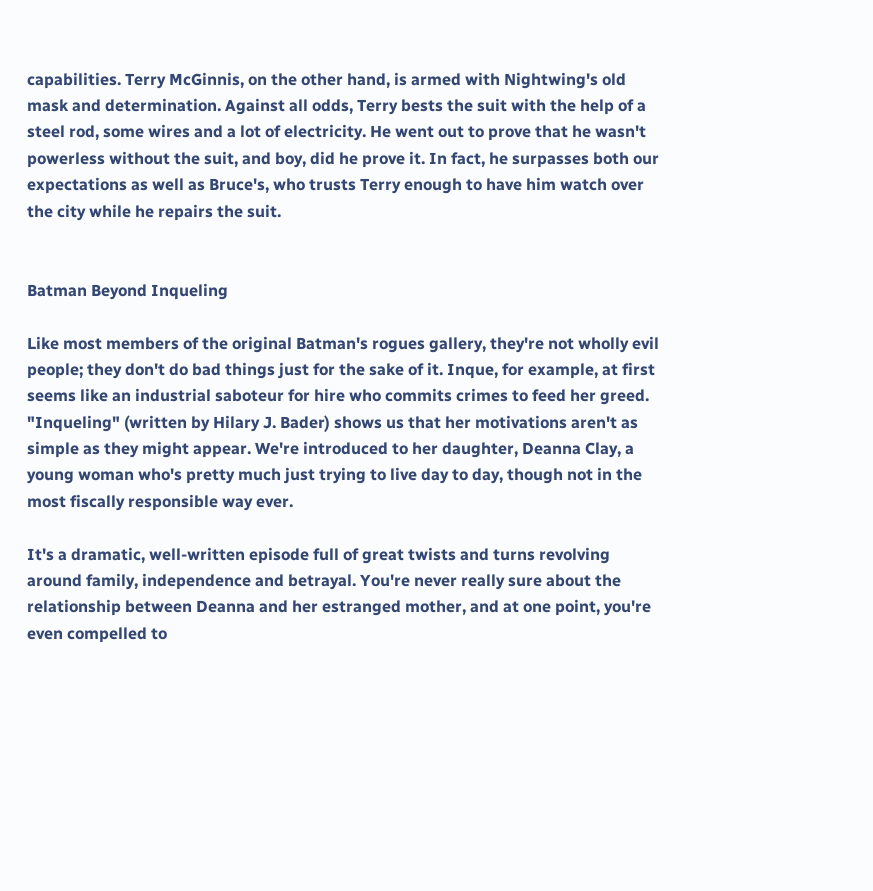capabilities. Terry McGinnis, on the other hand, is armed with Nightwing's old mask and determination. Against all odds, Terry bests the suit with the help of a steel rod, some wires and a lot of electricity. He went out to prove that he wasn't powerless without the suit, and boy, did he prove it. In fact, he surpasses both our expectations as well as Bruce's, who trusts Terry enough to have him watch over the city while he repairs the suit.


Batman Beyond Inqueling

Like most members of the original Batman's rogues gallery, they're not wholly evil people; they don't do bad things just for the sake of it. Inque, for example, at first seems like an industrial saboteur for hire who commits crimes to feed her greed. "Inqueling" (written by Hilary J. Bader) shows us that her motivations aren't as simple as they might appear. We're introduced to her daughter, Deanna Clay, a young woman who's pretty much just trying to live day to day, though not in the most fiscally responsible way ever.

It's a dramatic, well-written episode full of great twists and turns revolving around family, independence and betrayal. You're never really sure about the relationship between Deanna and her estranged mother, and at one point, you're even compelled to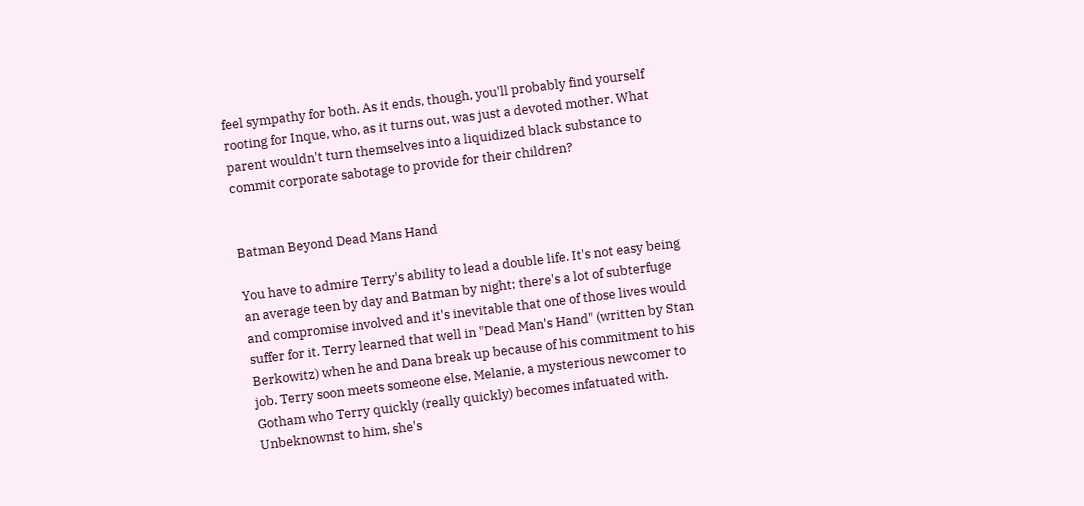feel sympathy for both. As it ends, though, you'll probably find yourself rooting for Inque, who, as it turns out, was just a devoted mother. What parent wouldn't turn themselves into a liquidized black substance to commit corporate sabotage to provide for their children?


Batman Beyond Dead Mans Hand

You have to admire Terry's ability to lead a double life. It's not easy being an average teen by day and Batman by night; there's a lot of subterfuge and compromise involved and it's inevitable that one of those lives would suffer for it. Terry learned that well in "Dead Man's Hand" (written by Stan Berkowitz) when he and Dana break up because of his commitment to his job. Terry soon meets someone else, Melanie, a mysterious newcomer to Gotham who Terry quickly (really quickly) becomes infatuated with. Unbeknownst to him, she's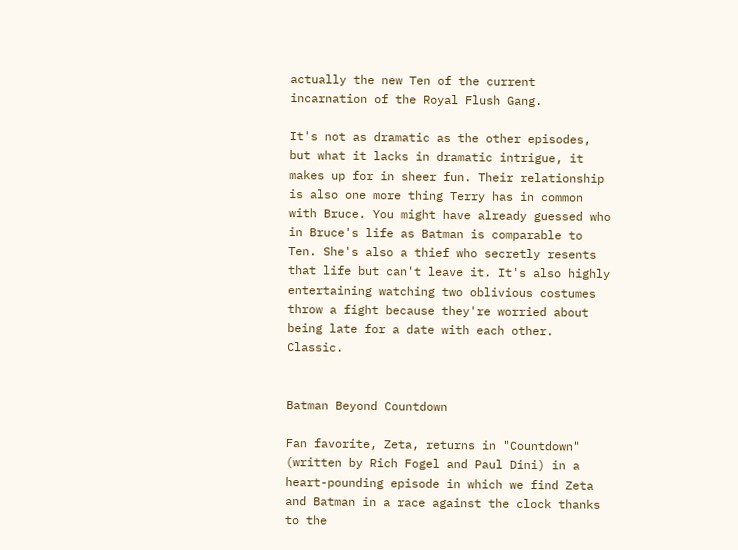actually the new Ten of the current incarnation of the Royal Flush Gang.

It's not as dramatic as the other episodes, but what it lacks in dramatic intrigue, it makes up for in sheer fun. Their relationship is also one more thing Terry has in common with Bruce. You might have already guessed who in Bruce's life as Batman is comparable to Ten. She's also a thief who secretly resents that life but can't leave it. It's also highly entertaining watching two oblivious costumes throw a fight because they're worried about being late for a date with each other. Classic.


Batman Beyond Countdown

Fan favorite, Zeta, returns in "Countdown" (written by Rich Fogel and Paul Dini) in a heart-pounding episode in which we find Zeta and Batman in a race against the clock thanks to the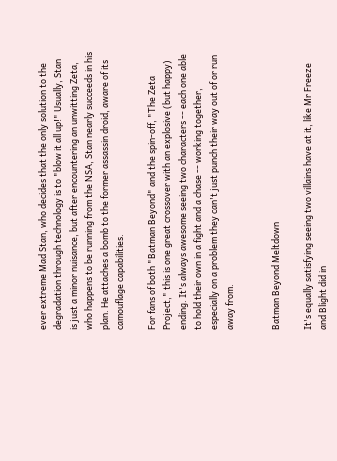ever extreme Mad Stan, who decides that the only solution to the degradation through technology is to "blow it all up!" Usually, Stan is just a minor nuisance, but after encountering an unwitting Zeta, who happens to be running from the NSA, Stan nearly succeeds in his plan. He attaches a bomb to the former assassin droid, aware of its camouflage capabilities.

For fans of both "Batman Beyond" and the spin-off, "The Zeta Project," this is one great crossover with an explosive (but happy) ending. It's always awesome seeing two characters -- each one able to hold their own in a fight and a chase -- working together, especially on a problem they can't just punch their way out of or run away from.


Batman Beyond Meltdown

It's equally satisfying seeing two villains have at it, like Mr Freeze and Blight did in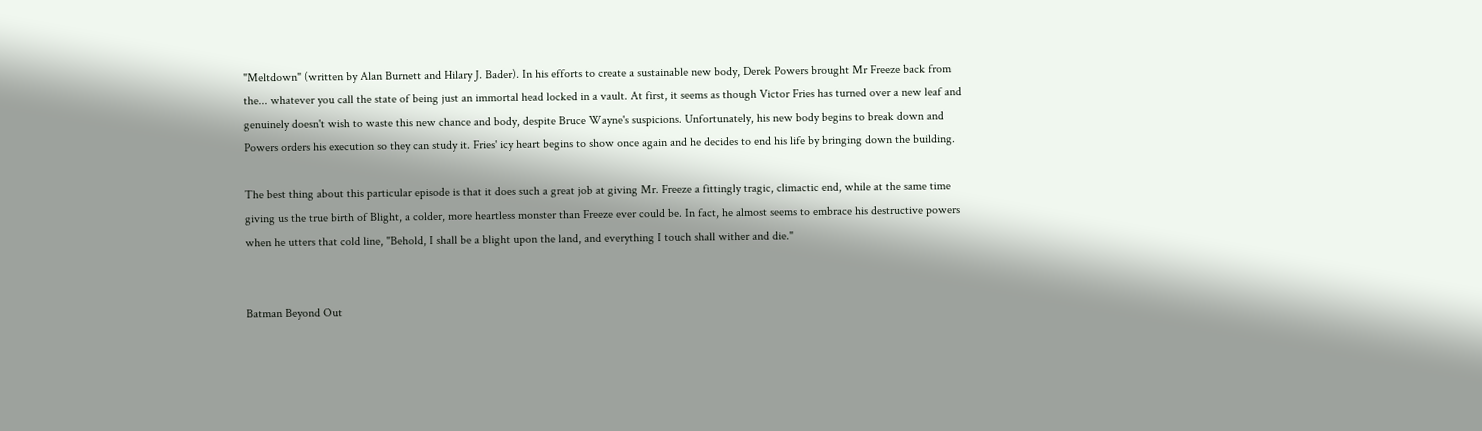"Meltdown" (written by Alan Burnett and Hilary J. Bader). In his efforts to create a sustainable new body, Derek Powers brought Mr Freeze back from the... whatever you call the state of being just an immortal head locked in a vault. At first, it seems as though Victor Fries has turned over a new leaf and genuinely doesn't wish to waste this new chance and body, despite Bruce Wayne's suspicions. Unfortunately, his new body begins to break down and Powers orders his execution so they can study it. Fries' icy heart begins to show once again and he decides to end his life by bringing down the building.

The best thing about this particular episode is that it does such a great job at giving Mr. Freeze a fittingly tragic, climactic end, while at the same time giving us the true birth of Blight, a colder, more heartless monster than Freeze ever could be. In fact, he almost seems to embrace his destructive powers when he utters that cold line, "Behold, I shall be a blight upon the land, and everything I touch shall wither and die."


Batman Beyond Out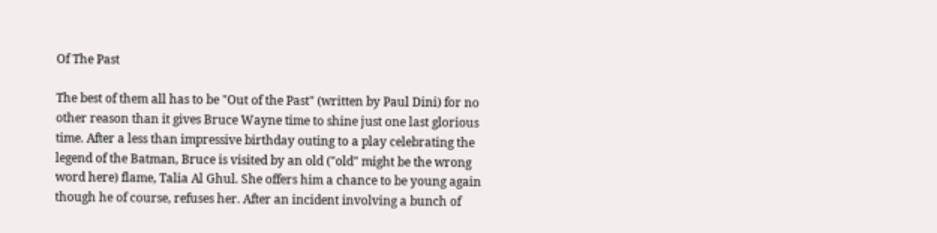Of The Past

The best of them all has to be "Out of the Past" (written by Paul Dini) for no other reason than it gives Bruce Wayne time to shine just one last glorious time. After a less than impressive birthday outing to a play celebrating the legend of the Batman, Bruce is visited by an old ("old" might be the wrong word here) flame, Talia Al Ghul. She offers him a chance to be young again though he of course, refuses her. After an incident involving a bunch of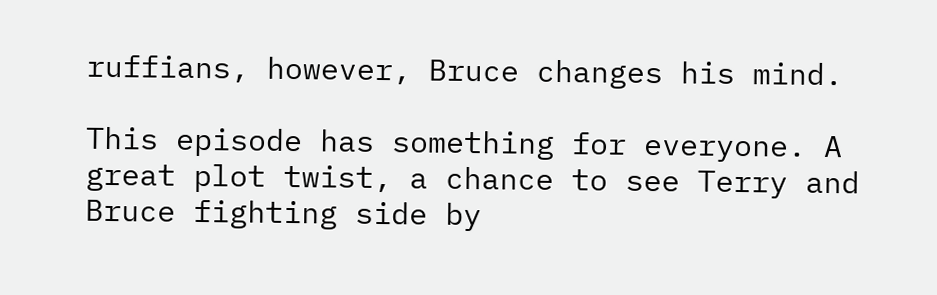ruffians, however, Bruce changes his mind.

This episode has something for everyone. A great plot twist, a chance to see Terry and Bruce fighting side by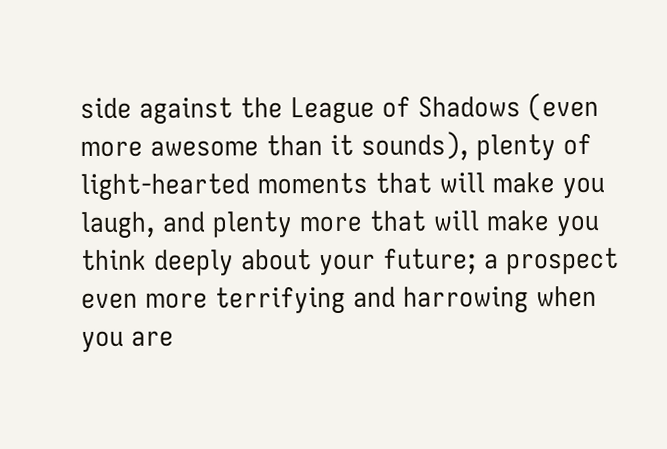side against the League of Shadows (even more awesome than it sounds), plenty of light-hearted moments that will make you laugh, and plenty more that will make you think deeply about your future; a prospect even more terrifying and harrowing when you are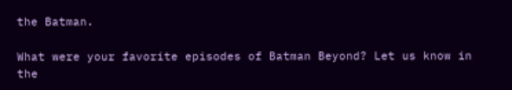the Batman.

What were your favorite episodes of Batman Beyond? Let us know in the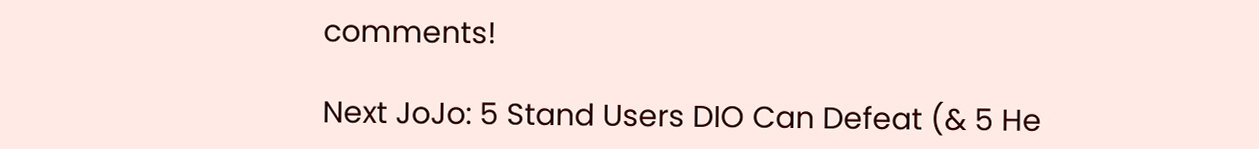comments!

Next JoJo: 5 Stand Users DIO Can Defeat (& 5 He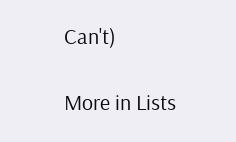Can't)

More in Lists